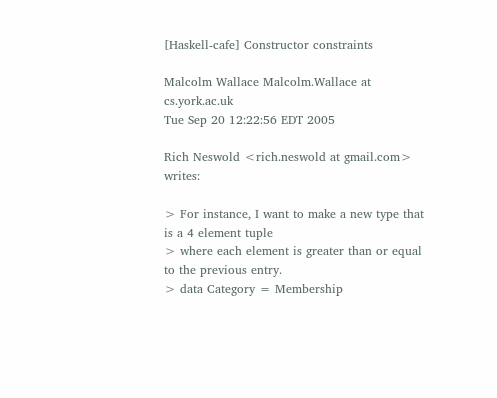[Haskell-cafe] Constructor constraints

Malcolm Wallace Malcolm.Wallace at cs.york.ac.uk
Tue Sep 20 12:22:56 EDT 2005

Rich Neswold <rich.neswold at gmail.com> writes:

> For instance, I want to make a new type that is a 4 element tuple
> where each element is greater than or equal to the previous entry.
> data Category = Membership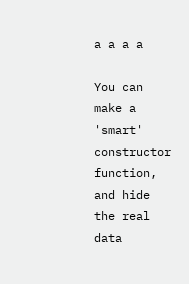a a a a

You can make a 'smart' constructor function, and hide the real data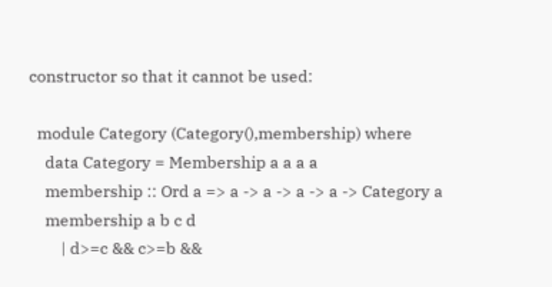constructor so that it cannot be used:

  module Category (Category(),membership) where
    data Category = Membership a a a a
    membership :: Ord a => a -> a -> a -> a -> Category a
    membership a b c d
        | d>=c && c>=b &&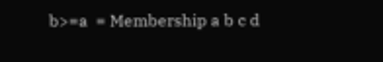b>=a  = Membership a b c d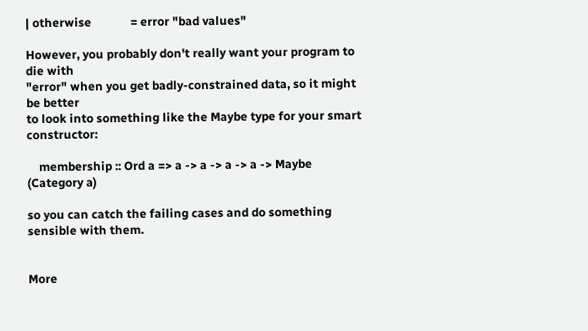| otherwise             = error "bad values"

However, you probably don't really want your program to die with
"error" when you get badly-constrained data, so it might be better
to look into something like the Maybe type for your smart constructor:

    membership :: Ord a => a -> a -> a -> a -> Maybe (Category a)

so you can catch the failing cases and do something sensible with them.


More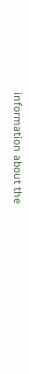information about the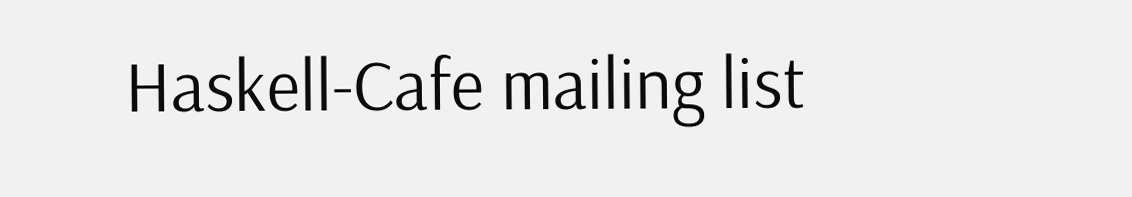Haskell-Cafe mailing list